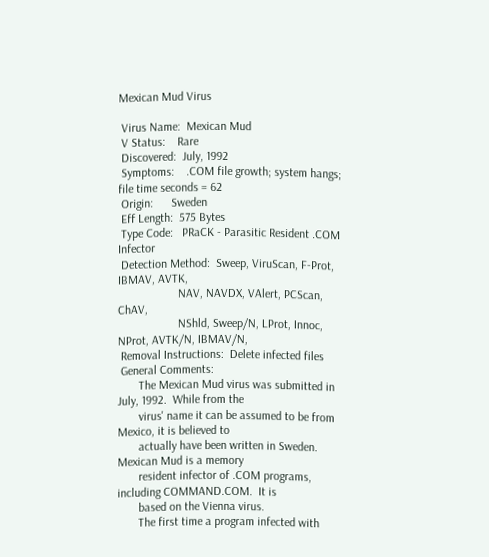Mexican Mud Virus

 Virus Name:  Mexican Mud
 V Status:    Rare
 Discovered:  July, 1992
 Symptoms:    .COM file growth; system hangs; file time seconds = 62
 Origin:      Sweden
 Eff Length:  575 Bytes
 Type Code:   PRaCK - Parasitic Resident .COM Infector
 Detection Method:  Sweep, ViruScan, F-Prot, IBMAV, AVTK,
                    NAV, NAVDX, VAlert, PCScan, ChAV,
                    NShld, Sweep/N, LProt, Innoc, NProt, AVTK/N, IBMAV/N,
 Removal Instructions:  Delete infected files
 General Comments:
       The Mexican Mud virus was submitted in July, 1992.  While from the
       virus' name it can be assumed to be from Mexico, it is believed to
       actually have been written in Sweden.  Mexican Mud is a memory
       resident infector of .COM programs, including COMMAND.COM.  It is
       based on the Vienna virus.
       The first time a program infected with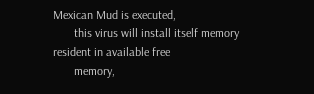Mexican Mud is executed,
       this virus will install itself memory resident in available free
       memory,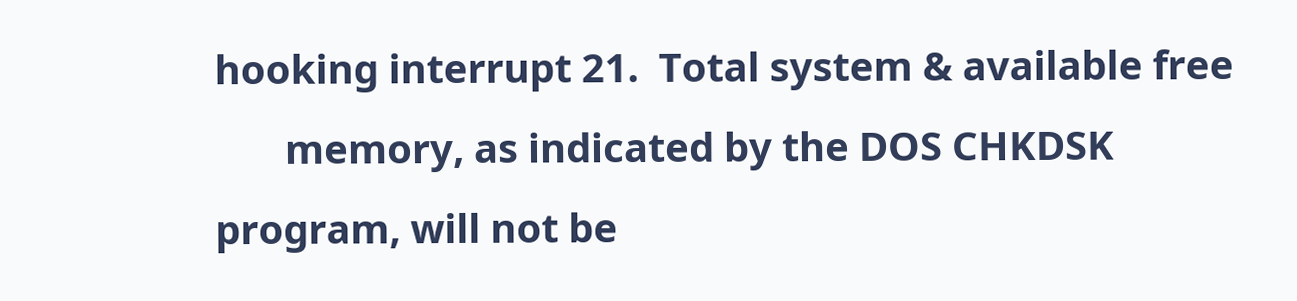hooking interrupt 21.  Total system & available free
       memory, as indicated by the DOS CHKDSK program, will not be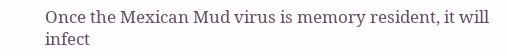Once the Mexican Mud virus is memory resident, it will infect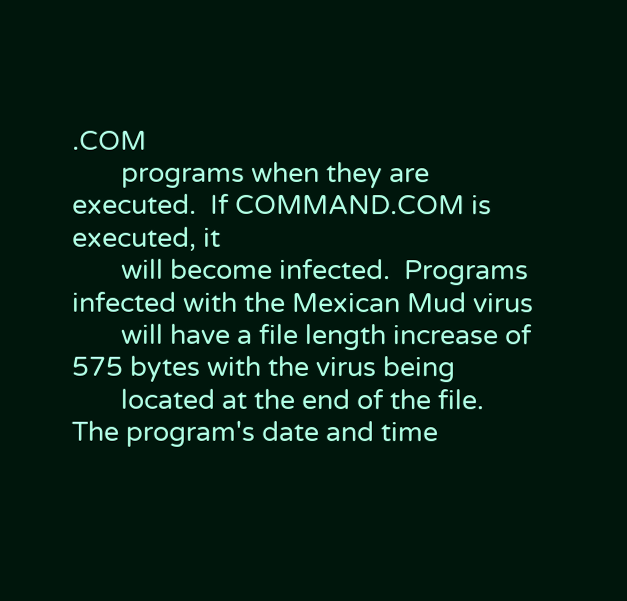.COM
       programs when they are executed.  If COMMAND.COM is executed, it
       will become infected.  Programs infected with the Mexican Mud virus
       will have a file length increase of 575 bytes with the virus being
       located at the end of the file.  The program's date and time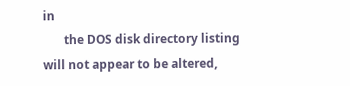in
       the DOS disk directory listing will not appear to be altered,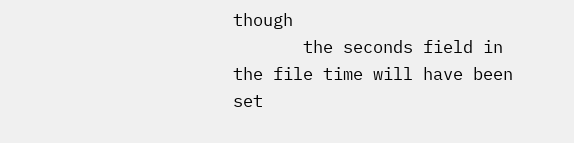though
       the seconds field in the file time will have been set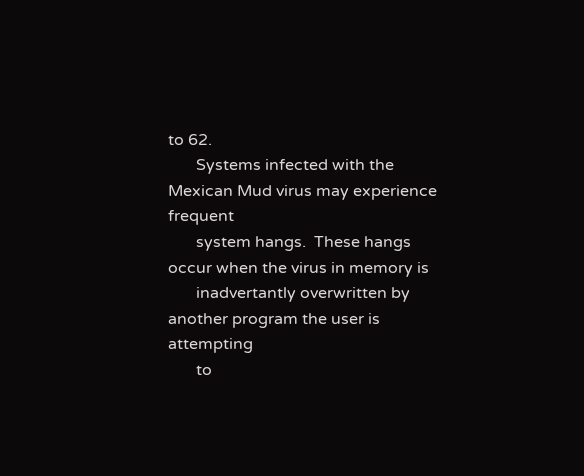to 62.
       Systems infected with the Mexican Mud virus may experience frequent
       system hangs.  These hangs occur when the virus in memory is
       inadvertantly overwritten by another program the user is attempting
       to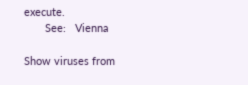execute.
       See:   Vienna

Show viruses from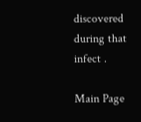discovered during that infect .

Main Page